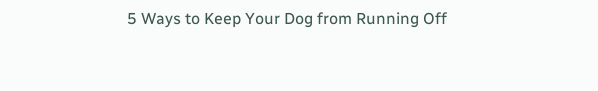5 Ways to Keep Your Dog from Running Off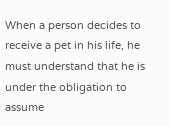When a person decides to receive a pet in his life, he must understand that he is under the obligation to assume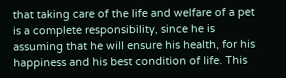that taking care of the life and welfare of a pet is a complete responsibility, since he is assuming that he will ensure his health, for his happiness and his best condition of life. This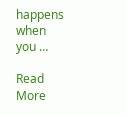happens when you …

Read More